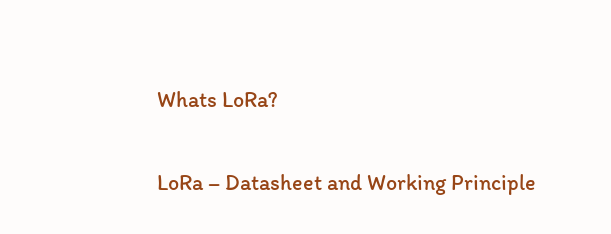Whats LoRa?

LoRa – Datasheet and Working Principle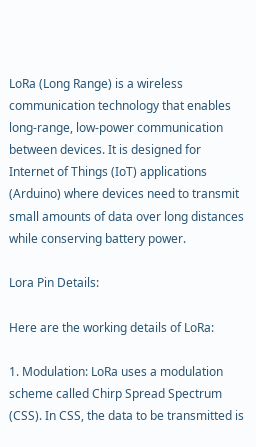LoRa (Long Range) is a wireless communication technology that enables long-range, low-power communication between devices. It is designed for Internet of Things (IoT) applications (Arduino) where devices need to transmit small amounts of data over long distances while conserving battery power.

Lora Pin Details:

Here are the working details of LoRa:

1. Modulation: LoRa uses a modulation scheme called Chirp Spread Spectrum (CSS). In CSS, the data to be transmitted is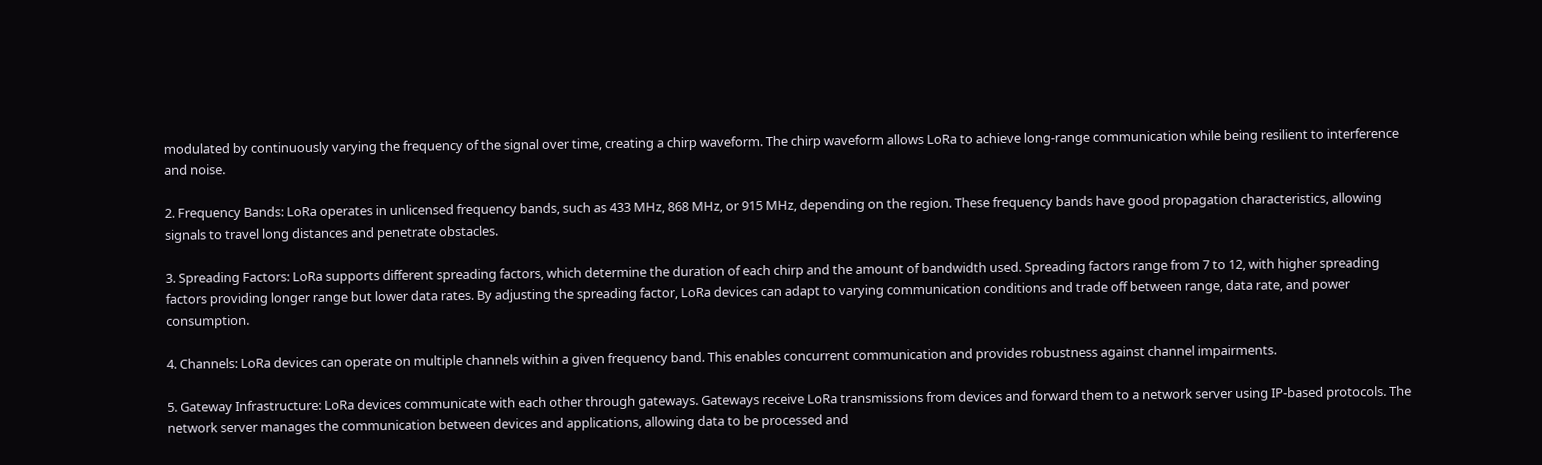modulated by continuously varying the frequency of the signal over time, creating a chirp waveform. The chirp waveform allows LoRa to achieve long-range communication while being resilient to interference and noise.

2. Frequency Bands: LoRa operates in unlicensed frequency bands, such as 433 MHz, 868 MHz, or 915 MHz, depending on the region. These frequency bands have good propagation characteristics, allowing signals to travel long distances and penetrate obstacles.

3. Spreading Factors: LoRa supports different spreading factors, which determine the duration of each chirp and the amount of bandwidth used. Spreading factors range from 7 to 12, with higher spreading factors providing longer range but lower data rates. By adjusting the spreading factor, LoRa devices can adapt to varying communication conditions and trade off between range, data rate, and power consumption.

4. Channels: LoRa devices can operate on multiple channels within a given frequency band. This enables concurrent communication and provides robustness against channel impairments.

5. Gateway Infrastructure: LoRa devices communicate with each other through gateways. Gateways receive LoRa transmissions from devices and forward them to a network server using IP-based protocols. The network server manages the communication between devices and applications, allowing data to be processed and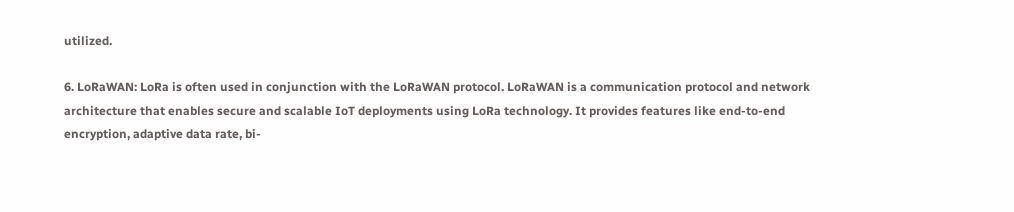utilized.

6. LoRaWAN: LoRa is often used in conjunction with the LoRaWAN protocol. LoRaWAN is a communication protocol and network architecture that enables secure and scalable IoT deployments using LoRa technology. It provides features like end-to-end encryption, adaptive data rate, bi-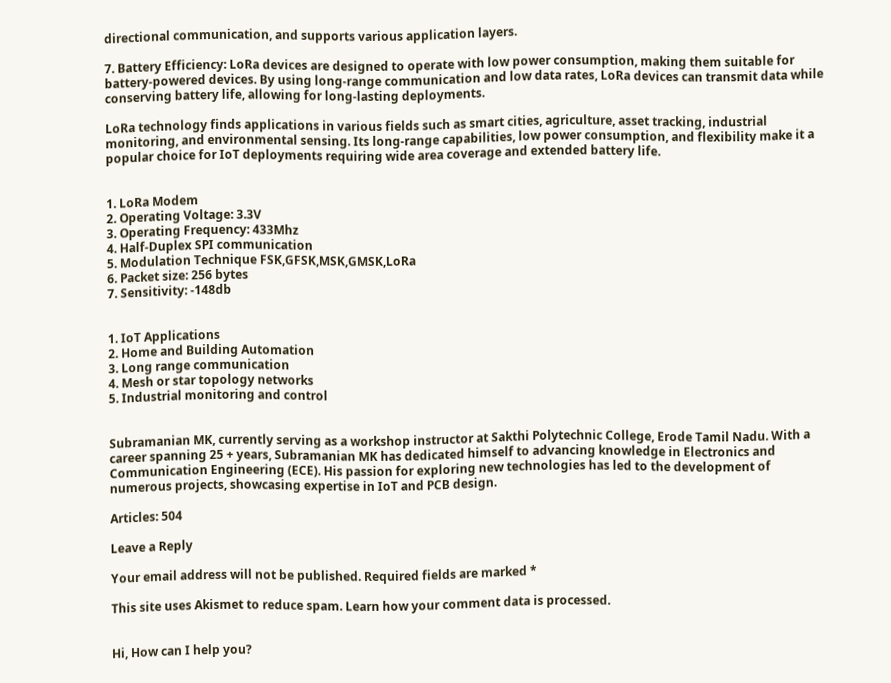directional communication, and supports various application layers.

7. Battery Efficiency: LoRa devices are designed to operate with low power consumption, making them suitable for battery-powered devices. By using long-range communication and low data rates, LoRa devices can transmit data while conserving battery life, allowing for long-lasting deployments.

LoRa technology finds applications in various fields such as smart cities, agriculture, asset tracking, industrial monitoring, and environmental sensing. Its long-range capabilities, low power consumption, and flexibility make it a popular choice for IoT deployments requiring wide area coverage and extended battery life.


1. LoRa Modem
2. Operating Voltage: 3.3V
3. Operating Frequency: 433Mhz
4. Half-Duplex SPI communication
5. Modulation Technique FSK,GFSK,MSK,GMSK,LoRa
6. Packet size: 256 bytes
7. Sensitivity: -148db


1. IoT Applications
2. Home and Building Automation
3. Long range communication
4. Mesh or star topology networks
5. Industrial monitoring and control


Subramanian MK, currently serving as a workshop instructor at Sakthi Polytechnic College, Erode Tamil Nadu. With a career spanning 25 + years, Subramanian MK has dedicated himself to advancing knowledge in Electronics and Communication Engineering (ECE). His passion for exploring new technologies has led to the development of numerous projects, showcasing expertise in IoT and PCB design.

Articles: 504

Leave a Reply

Your email address will not be published. Required fields are marked *

This site uses Akismet to reduce spam. Learn how your comment data is processed.


Hi, How can I help you?